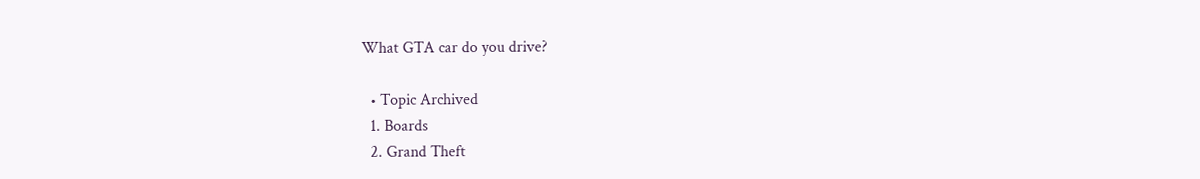What GTA car do you drive?

  • Topic Archived
  1. Boards
  2. Grand Theft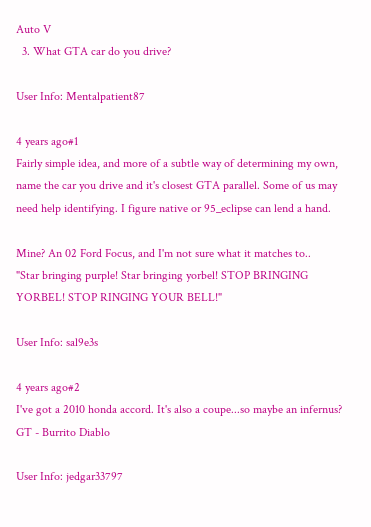Auto V
  3. What GTA car do you drive?

User Info: Mentalpatient87

4 years ago#1
Fairly simple idea, and more of a subtle way of determining my own, name the car you drive and it's closest GTA parallel. Some of us may need help identifying. I figure native or 95_eclipse can lend a hand.

Mine? An 02 Ford Focus, and I'm not sure what it matches to..
"Star bringing purple! Star bringing yorbel! STOP BRINGING YORBEL! STOP RINGING YOUR BELL!"

User Info: sal9e3s

4 years ago#2
I've got a 2010 honda accord. It's also a coupe...so maybe an infernus?
GT - Burrito Diablo

User Info: jedgar33797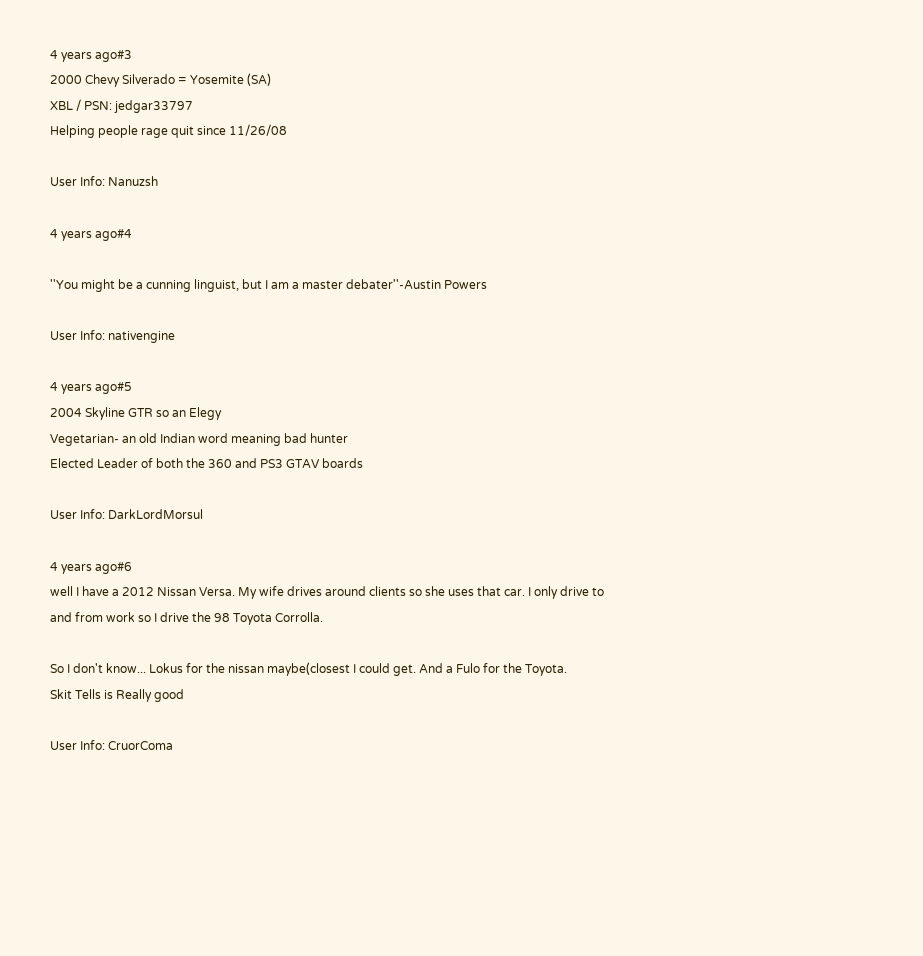4 years ago#3
2000 Chevy Silverado = Yosemite (SA)
XBL / PSN: jedgar33797
Helping people rage quit since 11/26/08

User Info: Nanuzsh

4 years ago#4

''You might be a cunning linguist, but I am a master debater''-Austin Powers

User Info: nativengine

4 years ago#5
2004 Skyline GTR so an Elegy
Vegetarian- an old Indian word meaning bad hunter
Elected Leader of both the 360 and PS3 GTAV boards

User Info: DarkLordMorsul

4 years ago#6
well I have a 2012 Nissan Versa. My wife drives around clients so she uses that car. I only drive to and from work so I drive the 98 Toyota Corrolla.

So I don't know... Lokus for the nissan maybe(closest I could get. And a Fulo for the Toyota.
Skit Tells is Really good

User Info: CruorComa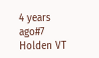4 years ago#7
Holden VT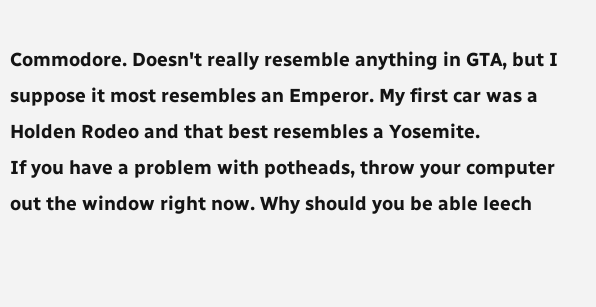Commodore. Doesn't really resemble anything in GTA, but I suppose it most resembles an Emperor. My first car was a Holden Rodeo and that best resembles a Yosemite.
If you have a problem with potheads, throw your computer out the window right now. Why should you be able leech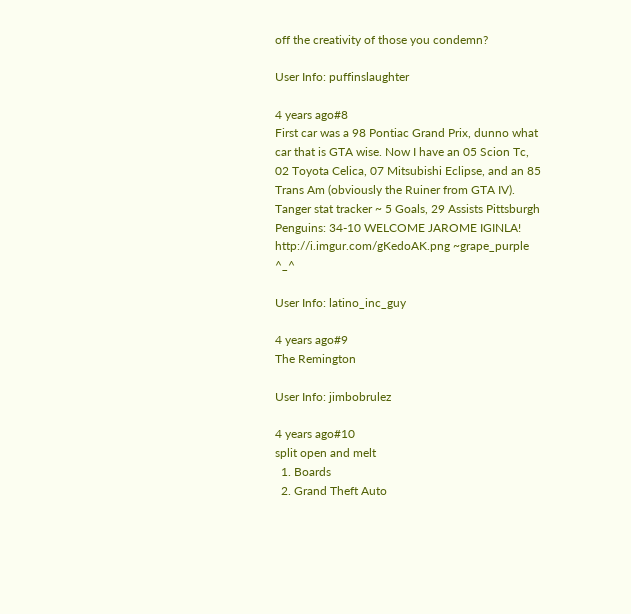off the creativity of those you condemn?

User Info: puffinslaughter

4 years ago#8
First car was a 98 Pontiac Grand Prix, dunno what car that is GTA wise. Now I have an 05 Scion Tc, 02 Toyota Celica, 07 Mitsubishi Eclipse, and an 85 Trans Am (obviously the Ruiner from GTA IV).
Tanger stat tracker ~ 5 Goals, 29 Assists Pittsburgh Penguins: 34-10 WELCOME JAROME IGINLA!
http://i.imgur.com/gKedoAK.png ~grape_purple ^_^

User Info: latino_inc_guy

4 years ago#9
The Remington

User Info: jimbobrulez

4 years ago#10
split open and melt
  1. Boards
  2. Grand Theft Auto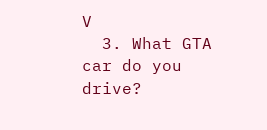V
  3. What GTA car do you drive?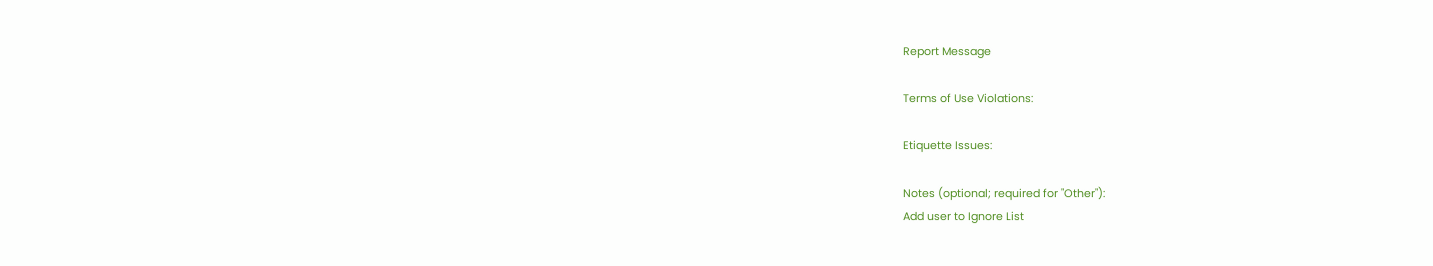Report Message

Terms of Use Violations:

Etiquette Issues:

Notes (optional; required for "Other"):
Add user to Ignore List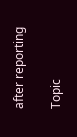after reporting

Topic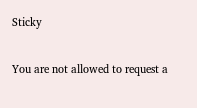Sticky

You are not allowed to request a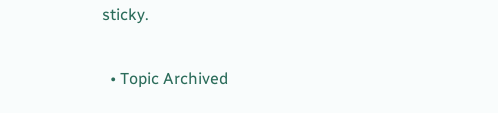sticky.

  • Topic Archived